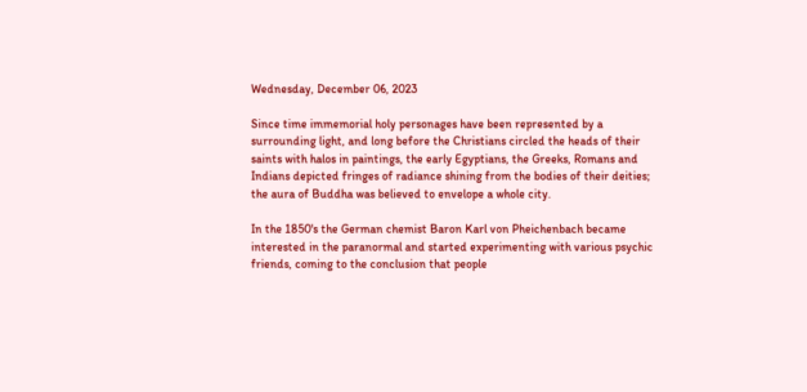Wednesday, December 06, 2023

Since time immemorial holy personages have been represented by a surrounding light, and long before the Christians circled the heads of their saints with halos in paintings, the early Egyptians, the Greeks, Romans and Indians depicted fringes of radiance shining from the bodies of their deities; the aura of Buddha was believed to envelope a whole city.

In the 1850's the German chemist Baron Karl von Pheichenbach became interested in the paranormal and started experimenting with various psychic friends, coming to the conclusion that people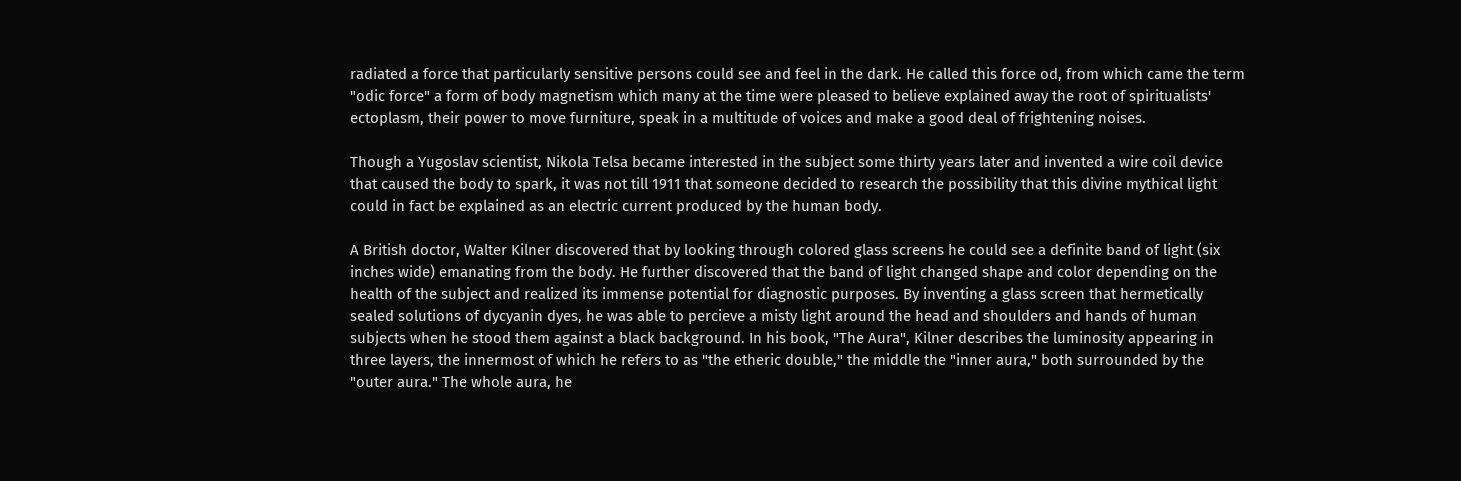radiated a force that particularly sensitive persons could see and feel in the dark. He called this force od, from which came the term "odic force" a form of body magnetism which many at the time were pleased to believe explained away the root of spiritualists' ectoplasm, their power to move furniture, speak in a multitude of voices and make a good deal of frightening noises.

Though a Yugoslav scientist, Nikola Telsa became interested in the subject some thirty years later and invented a wire coil device that caused the body to spark, it was not till 1911 that someone decided to research the possibility that this divine mythical light could in fact be explained as an electric current produced by the human body.

A British doctor, Walter Kilner discovered that by looking through colored glass screens he could see a definite band of light (six inches wide) emanating from the body. He further discovered that the band of light changed shape and color depending on the health of the subject and realized its immense potential for diagnostic purposes. By inventing a glass screen that hermetically sealed solutions of dycyanin dyes, he was able to percieve a misty light around the head and shoulders and hands of human subjects when he stood them against a black background. In his book, "The Aura", Kilner describes the luminosity appearing in three layers, the innermost of which he refers to as "the etheric double," the middle the "inner aura," both surrounded by the "outer aura." The whole aura, he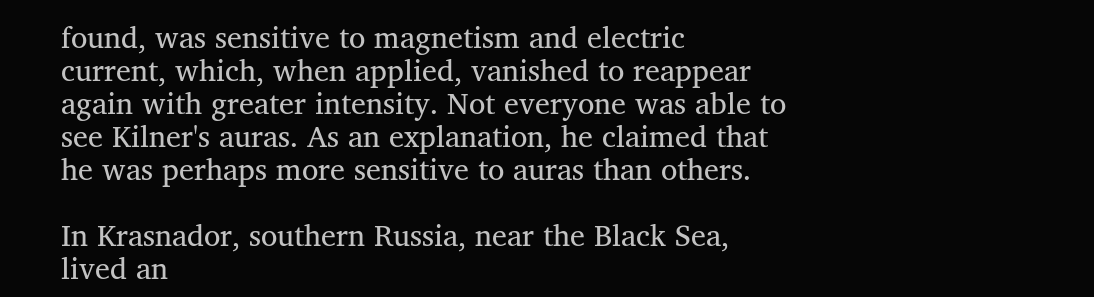found, was sensitive to magnetism and electric current, which, when applied, vanished to reappear again with greater intensity. Not everyone was able to see Kilner's auras. As an explanation, he claimed that he was perhaps more sensitive to auras than others.

In Krasnador, southern Russia, near the Black Sea, lived an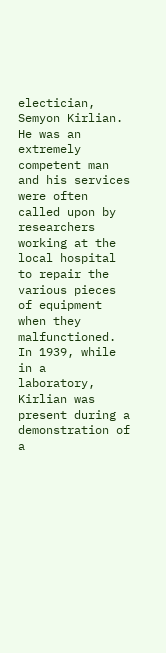electician, Semyon Kirlian. He was an extremely competent man and his services were often called upon by researchers working at the local hospital to repair the various pieces of equipment when they malfunctioned. In 1939, while in a  laboratory, Kirlian was present during a demonstration of a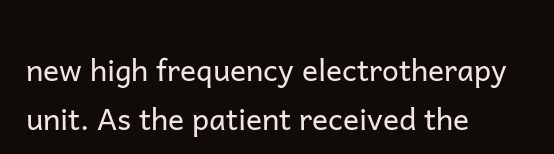new high frequency electrotherapy unit. As the patient received the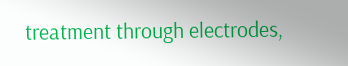treatment through electrodes,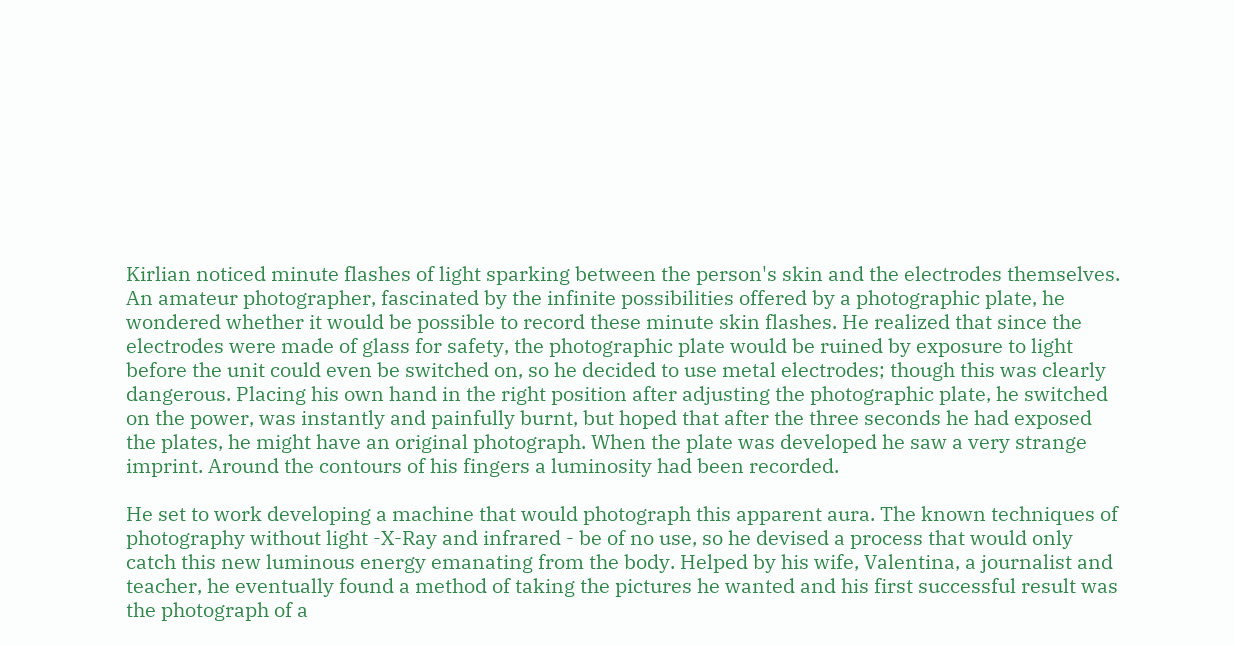Kirlian noticed minute flashes of light sparking between the person's skin and the electrodes themselves. An amateur photographer, fascinated by the infinite possibilities offered by a photographic plate, he wondered whether it would be possible to record these minute skin flashes. He realized that since the electrodes were made of glass for safety, the photographic plate would be ruined by exposure to light before the unit could even be switched on, so he decided to use metal electrodes; though this was clearly dangerous. Placing his own hand in the right position after adjusting the photographic plate, he switched on the power, was instantly and painfully burnt, but hoped that after the three seconds he had exposed the plates, he might have an original photograph. When the plate was developed he saw a very strange imprint. Around the contours of his fingers a luminosity had been recorded.

He set to work developing a machine that would photograph this apparent aura. The known techniques of photography without light -X-Ray and infrared - be of no use, so he devised a process that would only catch this new luminous energy emanating from the body. Helped by his wife, Valentina, a journalist and teacher, he eventually found a method of taking the pictures he wanted and his first successful result was the photograph of a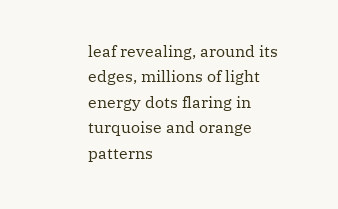leaf revealing, around its edges, millions of light energy dots flaring in turquoise and orange patterns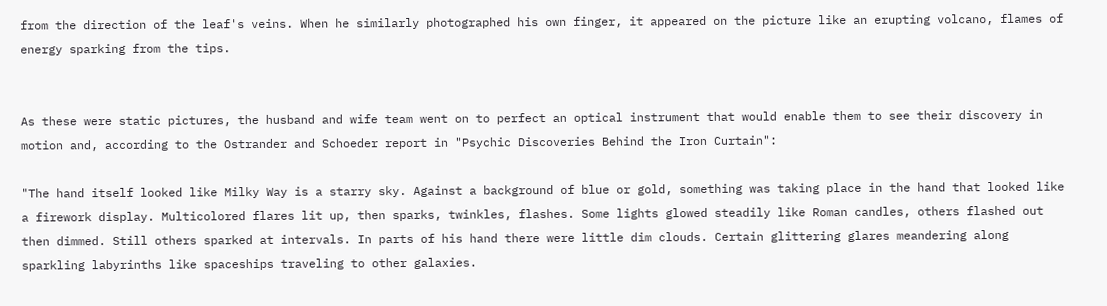from the direction of the leaf's veins. When he similarly photographed his own finger, it appeared on the picture like an erupting volcano, flames of energy sparking from the tips.


As these were static pictures, the husband and wife team went on to perfect an optical instrument that would enable them to see their discovery in motion and, according to the Ostrander and Schoeder report in "Psychic Discoveries Behind the Iron Curtain":

"The hand itself looked like Milky Way is a starry sky. Against a background of blue or gold, something was taking place in the hand that looked like a firework display. Multicolored flares lit up, then sparks, twinkles, flashes. Some lights glowed steadily like Roman candles, others flashed out then dimmed. Still others sparked at intervals. In parts of his hand there were little dim clouds. Certain glittering glares meandering along sparkling labyrinths like spaceships traveling to other galaxies.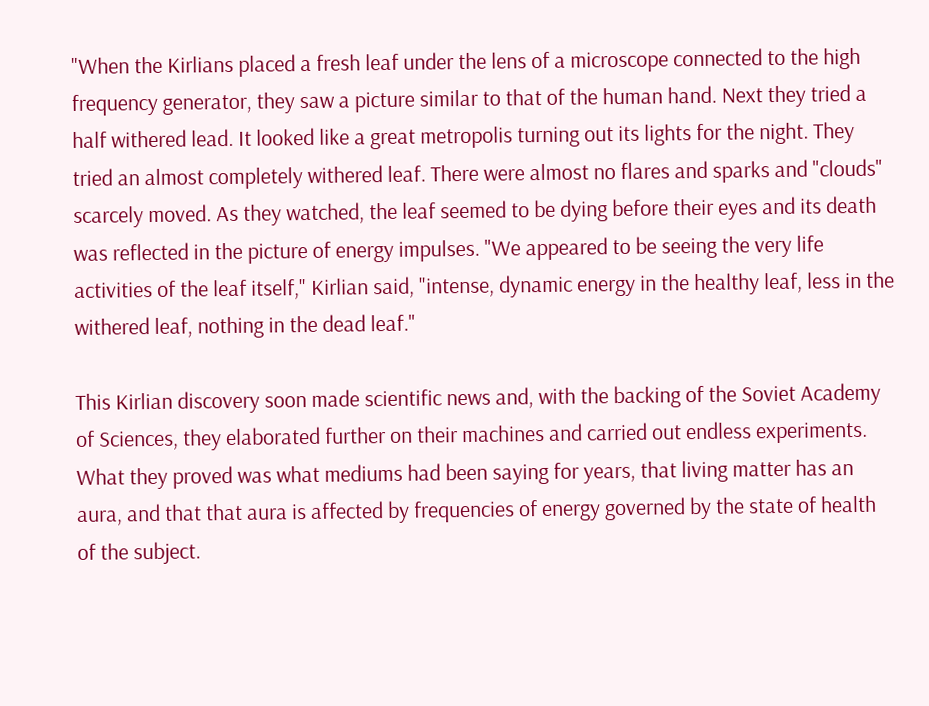"When the Kirlians placed a fresh leaf under the lens of a microscope connected to the high frequency generator, they saw a picture similar to that of the human hand. Next they tried a half withered lead. It looked like a great metropolis turning out its lights for the night. They tried an almost completely withered leaf. There were almost no flares and sparks and "clouds" scarcely moved. As they watched, the leaf seemed to be dying before their eyes and its death was reflected in the picture of energy impulses. "We appeared to be seeing the very life activities of the leaf itself," Kirlian said, "intense, dynamic energy in the healthy leaf, less in the withered leaf, nothing in the dead leaf."

This Kirlian discovery soon made scientific news and, with the backing of the Soviet Academy of Sciences, they elaborated further on their machines and carried out endless experiments. What they proved was what mediums had been saying for years, that living matter has an aura, and that that aura is affected by frequencies of energy governed by the state of health of the subject.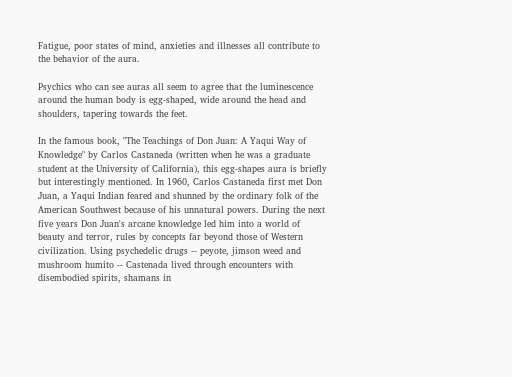Fatigue, poor states of mind, anxieties and illnesses all contribute to the behavior of the aura.

Psychics who can see auras all seem to agree that the luminescence around the human body is egg-shaped, wide around the head and shoulders, tapering towards the feet.

In the famous book, "The Teachings of Don Juan: A Yaqui Way of  Knowledge" by Carlos Castaneda (written when he was a graduate student at the University of California), this egg-shapes aura is briefly but interestingly mentioned. In 1960, Carlos Castaneda first met Don Juan, a Yaqui Indian feared and shunned by the ordinary folk of the American Southwest because of his unnatural powers. During the next five years Don Juan's arcane knowledge led him into a world of beauty and terror, rules by concepts far beyond those of Western civilization. Using psychedelic drugs -- peyote, jimson weed and mushroom humito -- Castenada lived through encounters with disembodied spirits, shamans in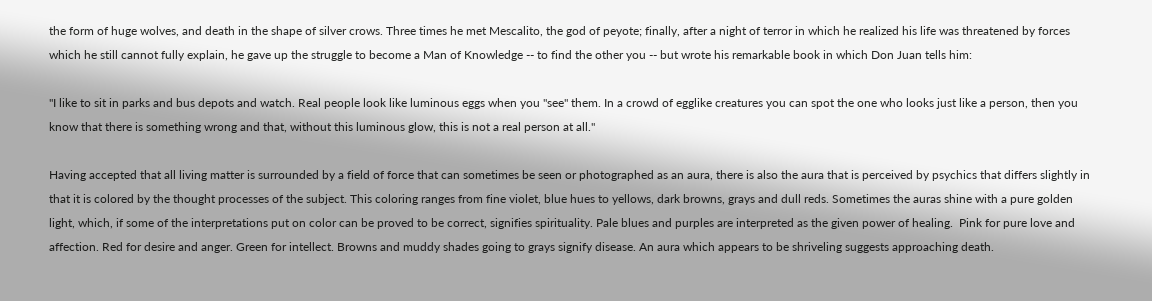the form of huge wolves, and death in the shape of silver crows. Three times he met Mescalito, the god of peyote; finally, after a night of terror in which he realized his life was threatened by forces which he still cannot fully explain, he gave up the struggle to become a Man of Knowledge -- to find the other you -- but wrote his remarkable book in which Don Juan tells him:

"I like to sit in parks and bus depots and watch. Real people look like luminous eggs when you "see" them. In a crowd of egglike creatures you can spot the one who looks just like a person, then you know that there is something wrong and that, without this luminous glow, this is not a real person at all."

Having accepted that all living matter is surrounded by a field of force that can sometimes be seen or photographed as an aura, there is also the aura that is perceived by psychics that differs slightly in that it is colored by the thought processes of the subject. This coloring ranges from fine violet, blue hues to yellows, dark browns, grays and dull reds. Sometimes the auras shine with a pure golden light, which, if some of the interpretations put on color can be proved to be correct, signifies spirituality. Pale blues and purples are interpreted as the given power of healing.  Pink for pure love and affection. Red for desire and anger. Green for intellect. Browns and muddy shades going to grays signify disease. An aura which appears to be shriveling suggests approaching death.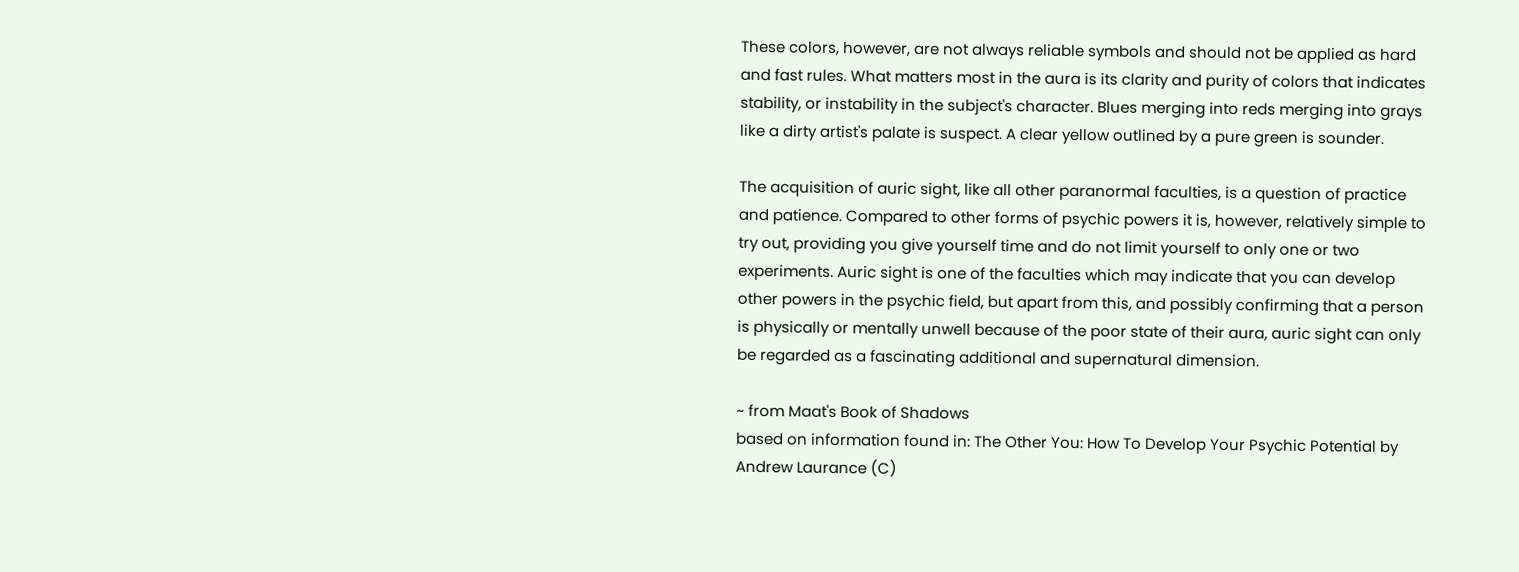These colors, however, are not always reliable symbols and should not be applied as hard and fast rules. What matters most in the aura is its clarity and purity of colors that indicates stability, or instability in the subject's character. Blues merging into reds merging into grays like a dirty artist's palate is suspect. A clear yellow outlined by a pure green is sounder.

The acquisition of auric sight, like all other paranormal faculties, is a question of practice and patience. Compared to other forms of psychic powers it is, however, relatively simple to try out, providing you give yourself time and do not limit yourself to only one or two experiments. Auric sight is one of the faculties which may indicate that you can develop other powers in the psychic field, but apart from this, and possibly confirming that a person is physically or mentally unwell because of the poor state of their aura, auric sight can only be regarded as a fascinating additional and supernatural dimension.

~ from Maat's Book of Shadows
based on information found in: The Other You: How To Develop Your Psychic Potential by Andrew Laurance (C)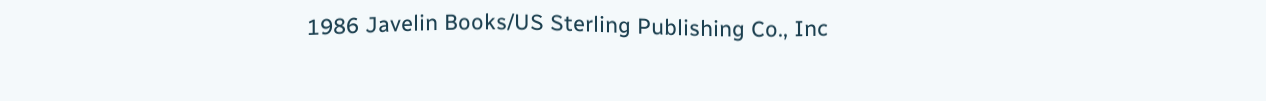1986 Javelin Books/US Sterling Publishing Co., Inc